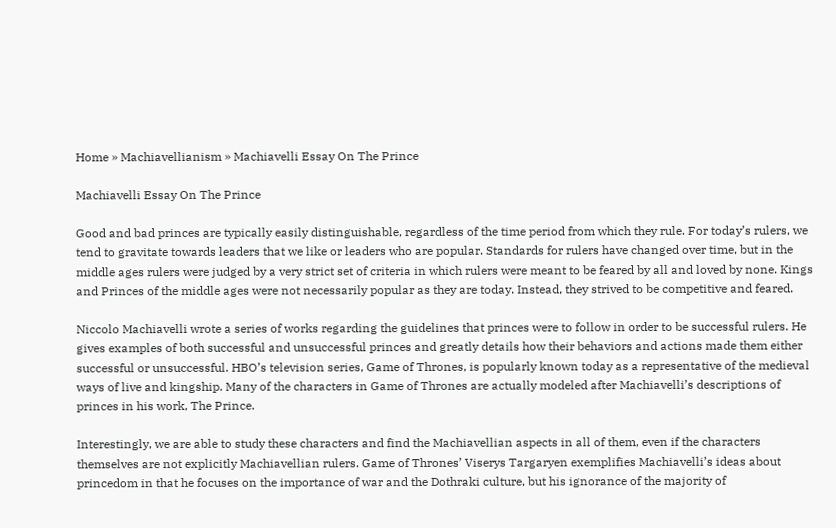Home » Machiavellianism » Machiavelli Essay On The Prince

Machiavelli Essay On The Prince

Good and bad princes are typically easily distinguishable, regardless of the time period from which they rule. For today’s rulers, we tend to gravitate towards leaders that we like or leaders who are popular. Standards for rulers have changed over time, but in the middle ages rulers were judged by a very strict set of criteria in which rulers were meant to be feared by all and loved by none. Kings and Princes of the middle ages were not necessarily popular as they are today. Instead, they strived to be competitive and feared.

Niccolo Machiavelli wrote a series of works regarding the guidelines that princes were to follow in order to be successful rulers. He gives examples of both successful and unsuccessful princes and greatly details how their behaviors and actions made them either successful or unsuccessful. HBO’s television series, Game of Thrones, is popularly known today as a representative of the medieval ways of live and kingship. Many of the characters in Game of Thrones are actually modeled after Machiavelli’s descriptions of princes in his work, The Prince.

Interestingly, we are able to study these characters and find the Machiavellian aspects in all of them, even if the characters themselves are not explicitly Machiavellian rulers. Game of Thrones’ Viserys Targaryen exemplifies Machiavelli’s ideas about princedom in that he focuses on the importance of war and the Dothraki culture, but his ignorance of the majority of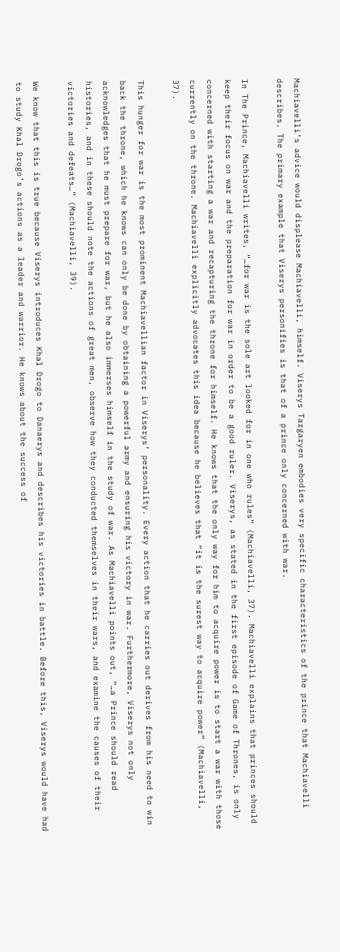Machiavelli’s advice would displease Machiavelli, himself. Viserys Targaryen embodies very specific characteristics of the prince that Machiavelli describes. The primary example that Viserys personifies is that of a prince only concerned with war.

In The Prince, Machiavelli writes, “…for war is the sole art looked for in one who rules” (Machiavelli, 37). Machiavelli explains that princes should keep their focus on war and the preparation for war in order to be a good ruler. Viserys, as stated in the first episode of Game of Thrones, is only concerned with starting a war and recapturing the throne for himself. He knows that the only way for him to acquire power is to start a war with those currently on the throne. Machiavelli explicitly advocates this idea because he believes that “it is the surest way to acquire power” (Machiavelli, 37).

This hunger for war is the most prominent Machiavellian factor in Viserys’ personality. Every action that he carries out derives from his need to win back the throne, which he knows can only be done by obtaining a powerful army and ensuring his victory in war. Furthermore, Viserys not only acknowledges that he must prepare for war, but he also immerses himself in the study of war. As Machiavelli points out, “…a Prince should read histories, and in these should note the actions of great men, observe how they conducted themselves in their wars, and examine the causes of their victories and defeats…” (Machiavelli, 39).

We know that this is true because Viserys introduces Khal Drogo to Danaerys and describes his victories in battle. Before this, Viserys would have had to study Khal Drogo’s actions as a leader and warrior. He knows about the success of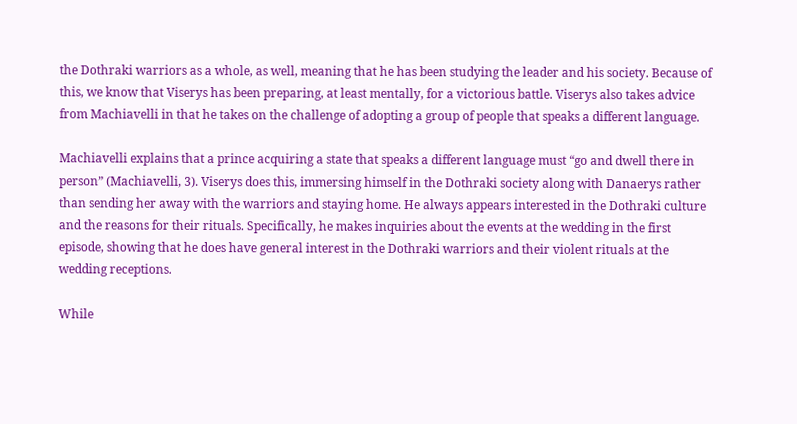the Dothraki warriors as a whole, as well, meaning that he has been studying the leader and his society. Because of this, we know that Viserys has been preparing, at least mentally, for a victorious battle. Viserys also takes advice from Machiavelli in that he takes on the challenge of adopting a group of people that speaks a different language.

Machiavelli explains that a prince acquiring a state that speaks a different language must “go and dwell there in person” (Machiavelli, 3). Viserys does this, immersing himself in the Dothraki society along with Danaerys rather than sending her away with the warriors and staying home. He always appears interested in the Dothraki culture and the reasons for their rituals. Specifically, he makes inquiries about the events at the wedding in the first episode, showing that he does have general interest in the Dothraki warriors and their violent rituals at the wedding receptions.

While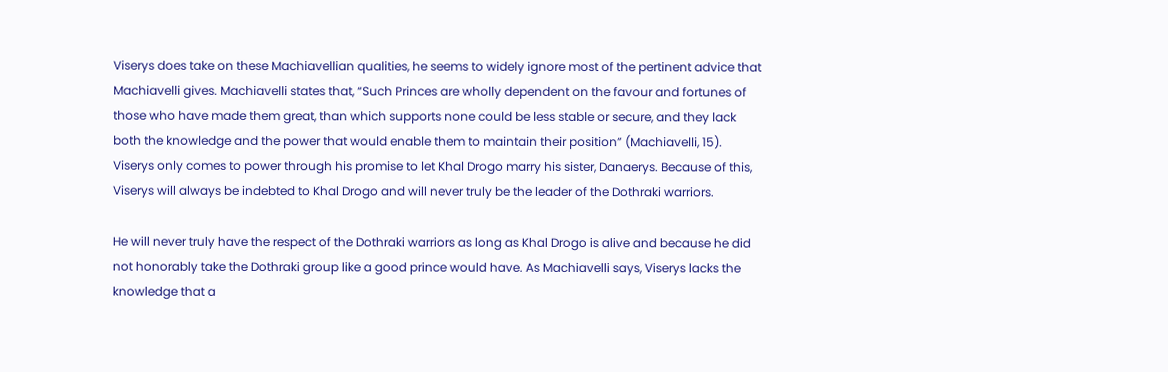Viserys does take on these Machiavellian qualities, he seems to widely ignore most of the pertinent advice that Machiavelli gives. Machiavelli states that, “Such Princes are wholly dependent on the favour and fortunes of those who have made them great, than which supports none could be less stable or secure, and they lack both the knowledge and the power that would enable them to maintain their position” (Machiavelli, 15). Viserys only comes to power through his promise to let Khal Drogo marry his sister, Danaerys. Because of this, Viserys will always be indebted to Khal Drogo and will never truly be the leader of the Dothraki warriors.

He will never truly have the respect of the Dothraki warriors as long as Khal Drogo is alive and because he did not honorably take the Dothraki group like a good prince would have. As Machiavelli says, Viserys lacks the knowledge that a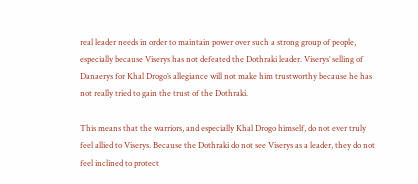real leader needs in order to maintain power over such a strong group of people, especially because Viserys has not defeated the Dothraki leader. Viserys’ selling of Danaerys for Khal Drogo’s allegiance will not make him trustworthy because he has not really tried to gain the trust of the Dothraki.

This means that the warriors, and especially Khal Drogo himself, do not ever truly feel allied to Viserys. Because the Dothraki do not see Viserys as a leader, they do not feel inclined to protect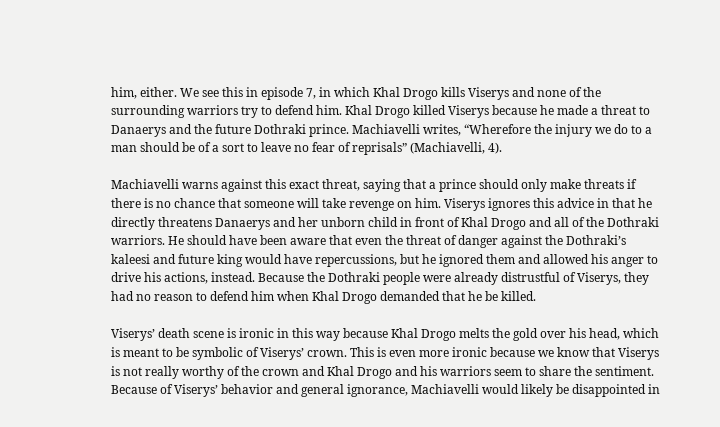him, either. We see this in episode 7, in which Khal Drogo kills Viserys and none of the surrounding warriors try to defend him. Khal Drogo killed Viserys because he made a threat to Danaerys and the future Dothraki prince. Machiavelli writes, “Wherefore the injury we do to a man should be of a sort to leave no fear of reprisals” (Machiavelli, 4).

Machiavelli warns against this exact threat, saying that a prince should only make threats if there is no chance that someone will take revenge on him. Viserys ignores this advice in that he directly threatens Danaerys and her unborn child in front of Khal Drogo and all of the Dothraki warriors. He should have been aware that even the threat of danger against the Dothraki’s kaleesi and future king would have repercussions, but he ignored them and allowed his anger to drive his actions, instead. Because the Dothraki people were already distrustful of Viserys, they had no reason to defend him when Khal Drogo demanded that he be killed.

Viserys’ death scene is ironic in this way because Khal Drogo melts the gold over his head, which is meant to be symbolic of Viserys’ crown. This is even more ironic because we know that Viserys is not really worthy of the crown and Khal Drogo and his warriors seem to share the sentiment. Because of Viserys’ behavior and general ignorance, Machiavelli would likely be disappointed in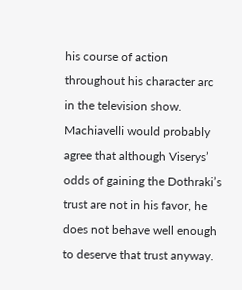his course of action throughout his character arc in the television show. Machiavelli would probably agree that although Viserys’ odds of gaining the Dothraki’s trust are not in his favor, he does not behave well enough to deserve that trust anyway.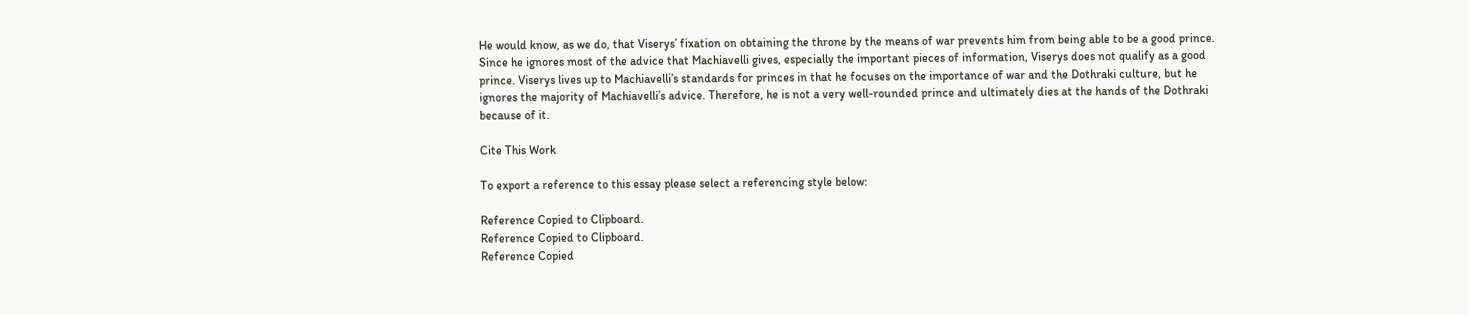He would know, as we do, that Viserys’ fixation on obtaining the throne by the means of war prevents him from being able to be a good prince. Since he ignores most of the advice that Machiavelli gives, especially the important pieces of information, Viserys does not qualify as a good prince. Viserys lives up to Machiavelli’s standards for princes in that he focuses on the importance of war and the Dothraki culture, but he ignores the majority of Machiavelli’s advice. Therefore, he is not a very well-rounded prince and ultimately dies at the hands of the Dothraki because of it.

Cite This Work

To export a reference to this essay please select a referencing style below:

Reference Copied to Clipboard.
Reference Copied to Clipboard.
Reference Copied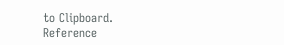to Clipboard.
Reference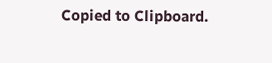Copied to Clipboard.